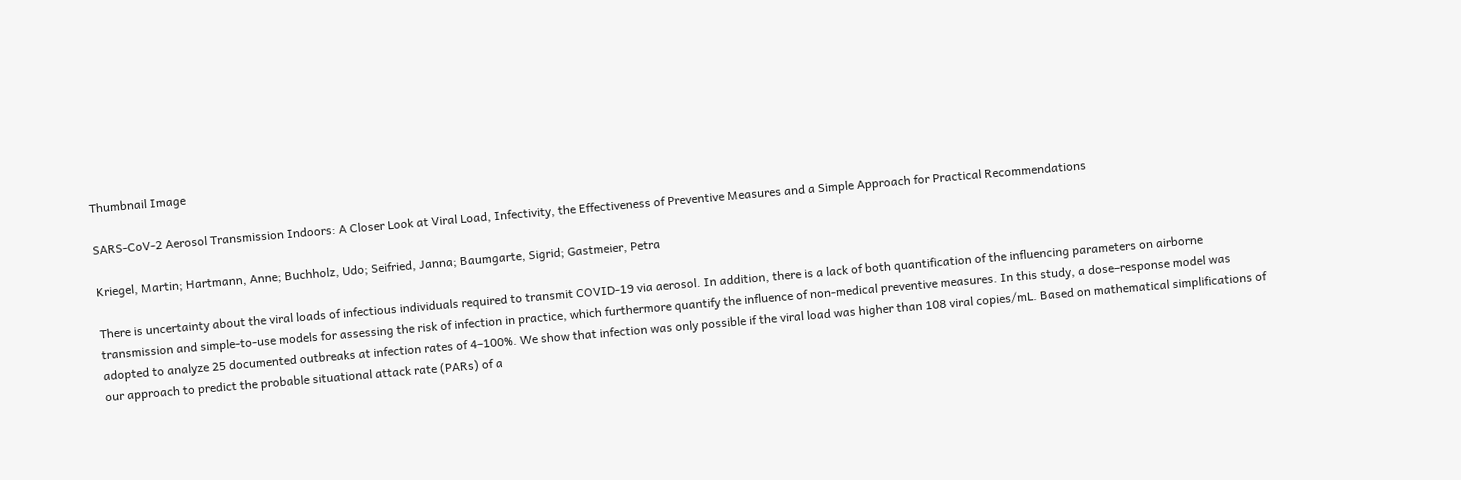Thumbnail Image

SARS-CoV-2 Aerosol Transmission Indoors: A Closer Look at Viral Load, Infectivity, the Effectiveness of Preventive Measures and a Simple Approach for Practical Recommendations

Kriegel, Martin; Hartmann, Anne; Buchholz, Udo; Seifried, Janna; Baumgarte, Sigrid; Gastmeier, Petra

There is uncertainty about the viral loads of infectious individuals required to transmit COVID-19 via aerosol. In addition, there is a lack of both quantification of the influencing parameters on airborne transmission and simple-to-use models for assessing the risk of infection in practice, which furthermore quantify the influence of non-medical preventive measures. In this study, a dose–response model was adopted to analyze 25 documented outbreaks at infection rates of 4–100%. We show that infection was only possible if the viral load was higher than 108 viral copies/mL. Based on mathematical simplifications of our approach to predict the probable situational attack rate (PARs) of a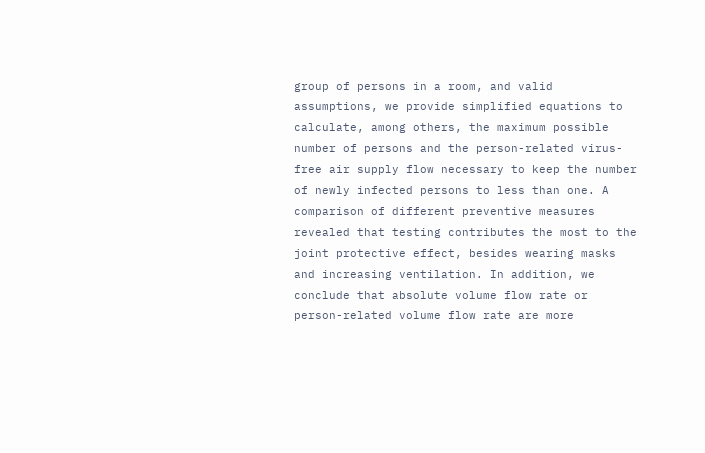group of persons in a room, and valid assumptions, we provide simplified equations to calculate, among others, the maximum possible number of persons and the person-related virus-free air supply flow necessary to keep the number of newly infected persons to less than one. A comparison of different preventive measures revealed that testing contributes the most to the joint protective effect, besides wearing masks and increasing ventilation. In addition, we conclude that absolute volume flow rate or person-related volume flow rate are more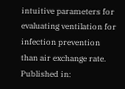intuitive parameters for evaluating ventilation for infection prevention than air exchange rate.
Published in: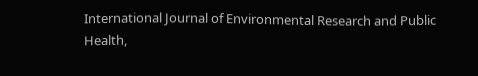International Journal of Environmental Research and Public Health,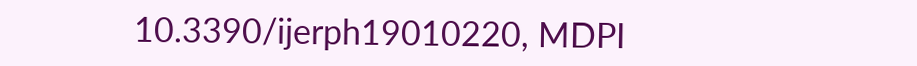10.3390/ijerph19010220, MDPI